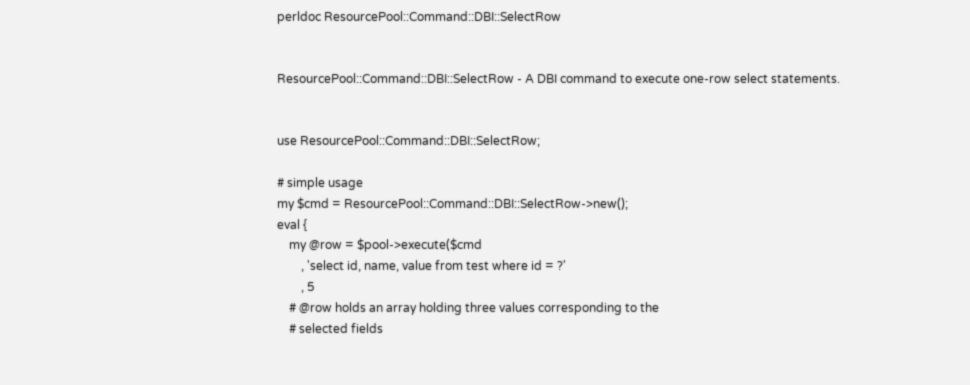perldoc ResourcePool::Command::DBI::SelectRow


ResourcePool::Command::DBI::SelectRow - A DBI command to execute one-row select statements.


use ResourcePool::Command::DBI::SelectRow;

# simple usage
my $cmd = ResourcePool::Command::DBI::SelectRow->new();
eval {
    my @row = $pool->execute($cmd
        , 'select id, name, value from test where id = ?'
        , 5
    # @row holds an array holding three values corresponding to the
    # selected fields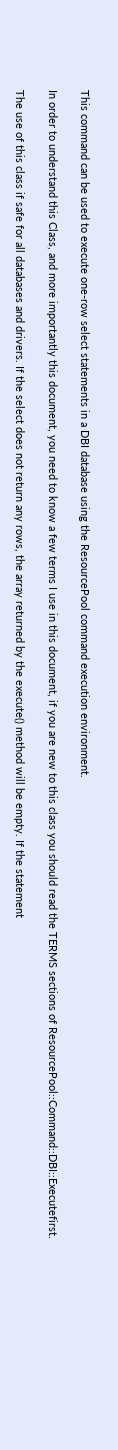This command can be used to execute one-row select statements in a DBI database using the ResourcePool command execution environment.

In order to understand this Class, and more importantly this document, you need to know a few terms I use in this document, if you are new to this class you should read the TERMS sections of ResourcePool::Command::DBI::Executefirst.

The use of this class if safe for all databases and drivers. If the select does not return any rows, the array returned by the execute() method will be empty. If the statement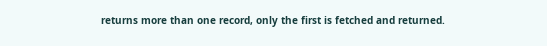returns more than one record, only the first is fetched and returned.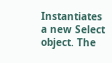Instantiates a new Select object. The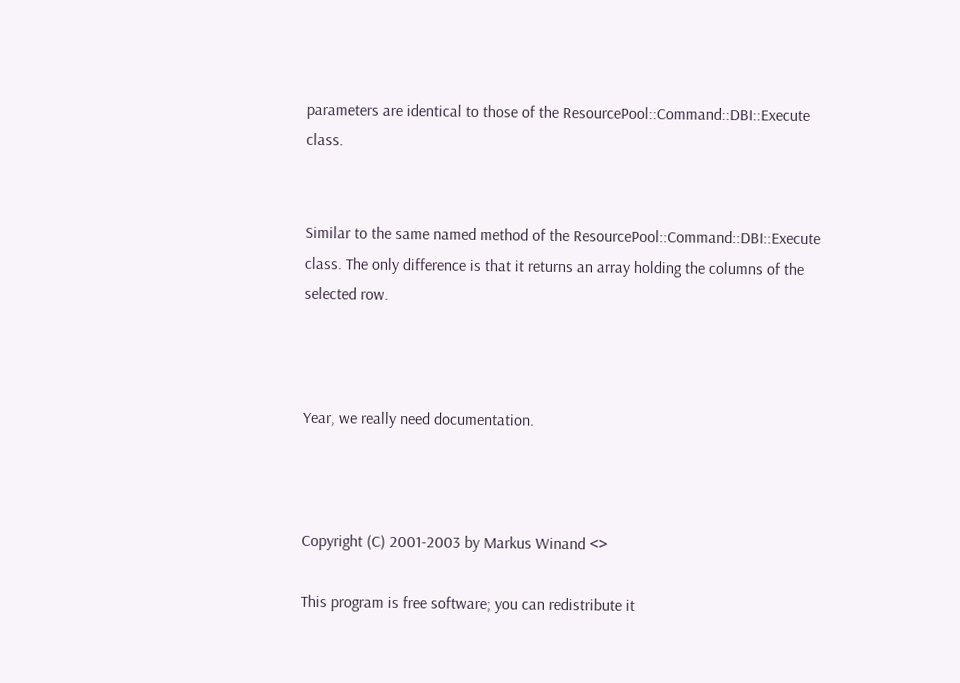parameters are identical to those of the ResourcePool::Command::DBI::Execute class.


Similar to the same named method of the ResourcePool::Command::DBI::Execute class. The only difference is that it returns an array holding the columns of the selected row.



Year, we really need documentation.



Copyright (C) 2001-2003 by Markus Winand <>

This program is free software; you can redistribute it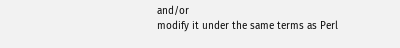and/or
modify it under the same terms as Perl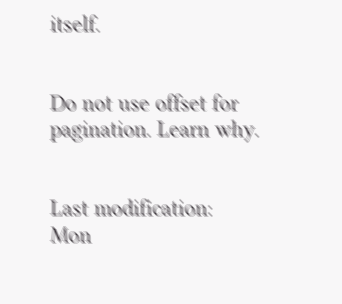itself.


Do not use offset for pagination. Learn why.


Last modification:
Mon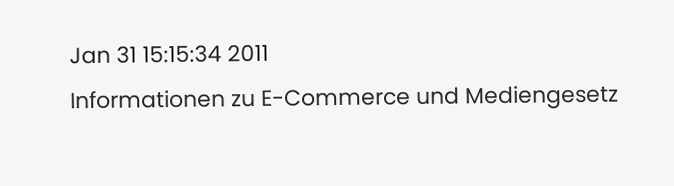Jan 31 15:15:34 2011
Informationen zu E-Commerce und Mediengesetz